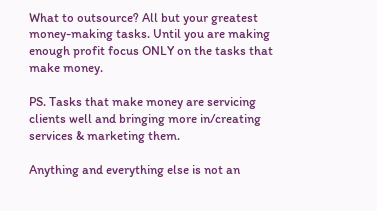What to outsource? All but your greatest money-making tasks. Until you are making enough profit focus ONLY on the tasks that make money.

PS. Tasks that make money are servicing clients well and bringing more in/creating services & marketing them.

Anything and everything else is not an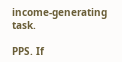income-generating task.

PPS. If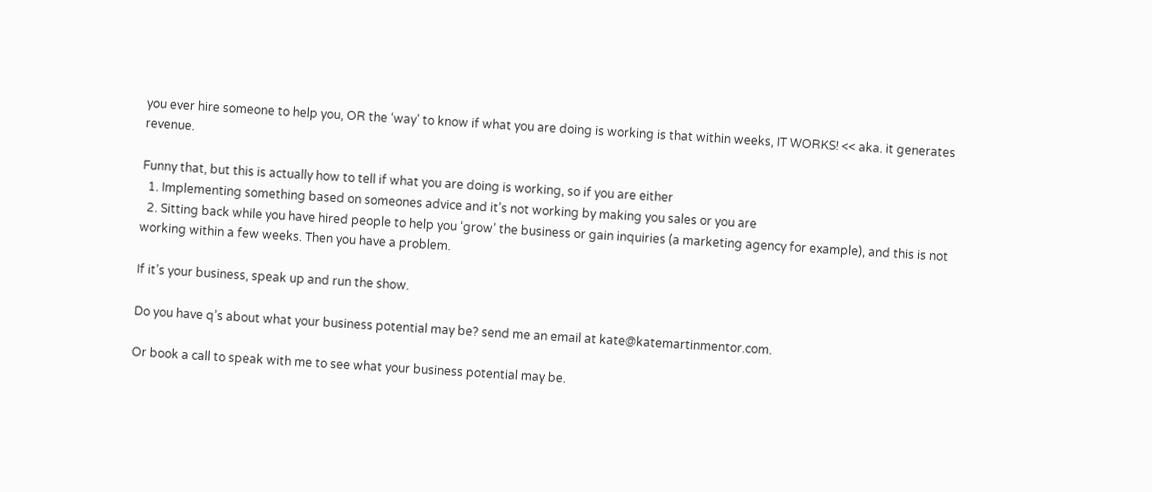you ever hire someone to help you, OR the ‘way’ to know if what you are doing is working is that within weeks, IT WORKS! << aka. it generates revenue.

Funny that, but this is actually how to tell if what you are doing is working, so if you are either
  1. Implementing something based on someones advice and it’s not working by making you sales or you are
  2. Sitting back while you have hired people to help you ‘grow’ the business or gain inquiries (a marketing agency for example), and this is not working within a few weeks. Then you have a problem.

If it’s your business, speak up and run the show.

Do you have q’s about what your business potential may be? send me an email at kate@katemartinmentor.com.

Or book a call to speak with me to see what your business potential may be.